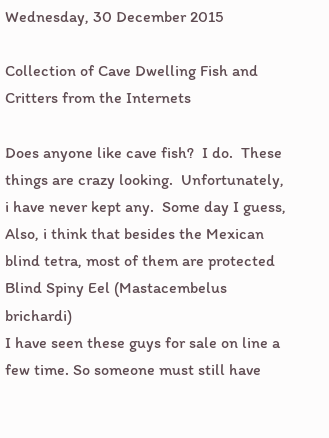Wednesday, 30 December 2015

Collection of Cave Dwelling Fish and Critters from the Internets

Does anyone like cave fish?  I do.  These things are crazy looking.  Unfortunately, i have never kept any.  Some day I guess,  Also, i think that besides the Mexican blind tetra, most of them are protected
Blind Spiny Eel (Mastacembelus brichardi)
I have seen these guys for sale on line a few time. So someone must still have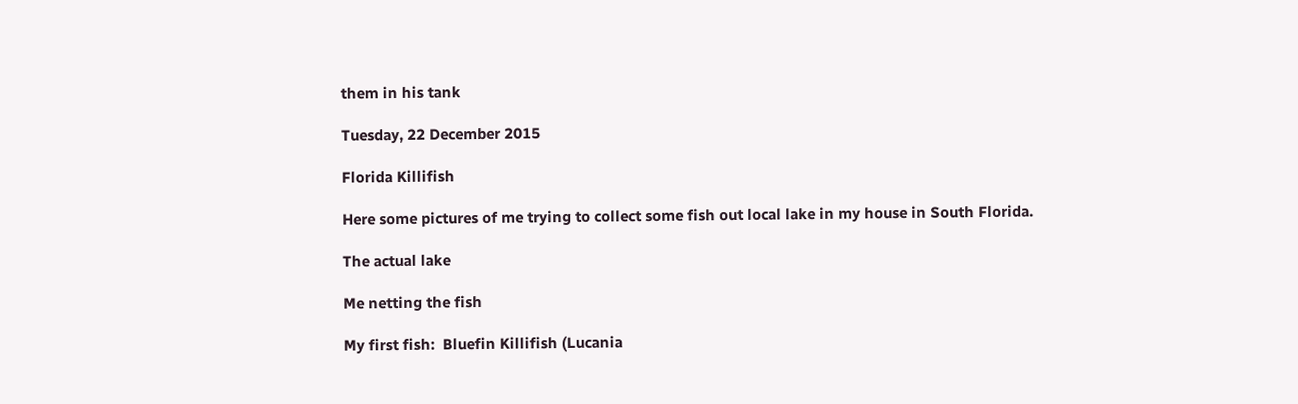them in his tank

Tuesday, 22 December 2015

Florida Killifish

Here some pictures of me trying to collect some fish out local lake in my house in South Florida.

The actual lake

Me netting the fish

My first fish:  Bluefin Killifish (Lucania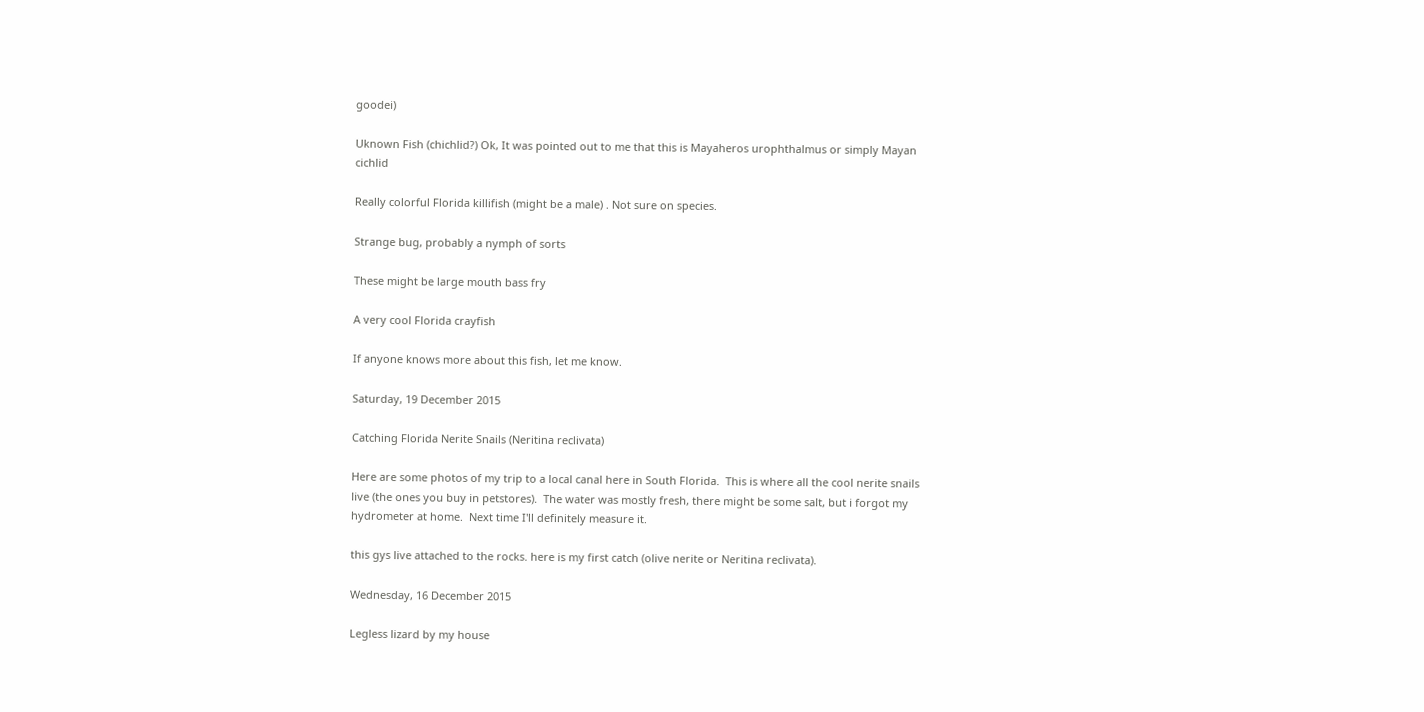goodei)

Uknown Fish (chichlid?) Ok, It was pointed out to me that this is Mayaheros urophthalmus or simply Mayan cichlid

Really colorful Florida killifish (might be a male) . Not sure on species.

Strange bug, probably a nymph of sorts

These might be large mouth bass fry

A very cool Florida crayfish

If anyone knows more about this fish, let me know.

Saturday, 19 December 2015

Catching Florida Nerite Snails (Neritina reclivata)

Here are some photos of my trip to a local canal here in South Florida.  This is where all the cool nerite snails live (the ones you buy in petstores).  The water was mostly fresh, there might be some salt, but i forgot my hydrometer at home.  Next time I'll definitely measure it.

this gys live attached to the rocks. here is my first catch (olive nerite or Neritina reclivata).

Wednesday, 16 December 2015

Legless lizard by my house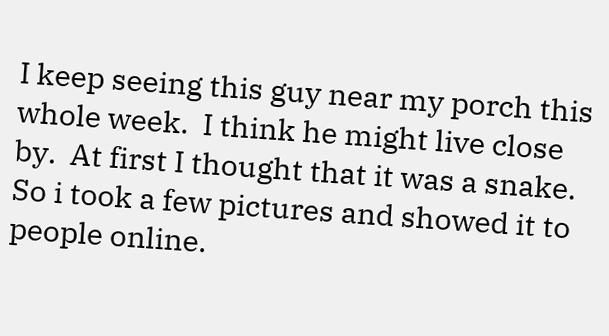I keep seeing this guy near my porch this whole week.  I think he might live close by.  At first I thought that it was a snake.  So i took a few pictures and showed it to people online.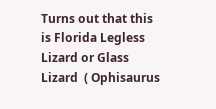Turns out that this is Florida Legless Lizard or Glass Lizard  ( Ophisaurus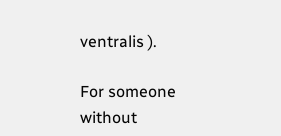ventralis ).

For someone without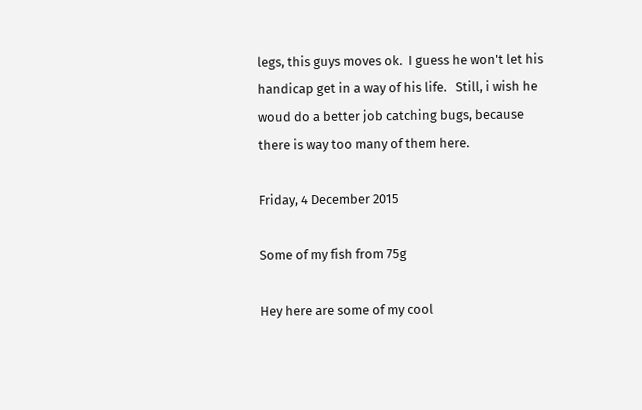legs, this guys moves ok.  I guess he won't let his handicap get in a way of his life.   Still, i wish he woud do a better job catching bugs, because there is way too many of them here.

Friday, 4 December 2015

Some of my fish from 75g

Hey here are some of my cool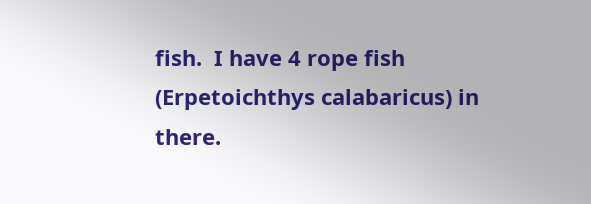fish.  I have 4 rope fish (Erpetoichthys calabaricus) in there.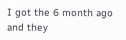I got the 6 month ago and they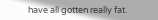have all gotten really fat.